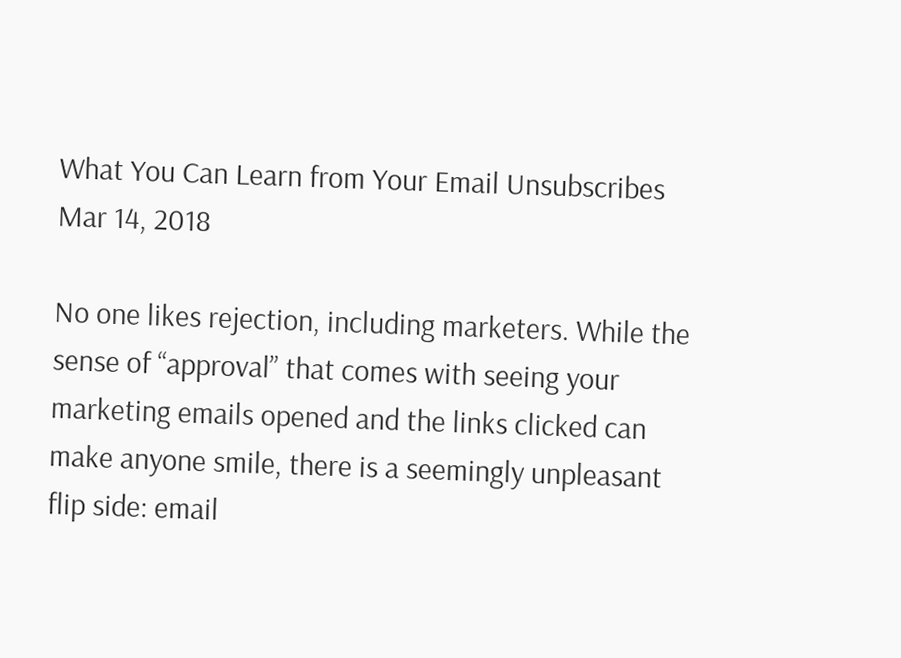What You Can Learn from Your Email Unsubscribes
Mar 14, 2018

No one likes rejection, including marketers. While the sense of “approval” that comes with seeing your marketing emails opened and the links clicked can make anyone smile, there is a seemingly unpleasant flip side: email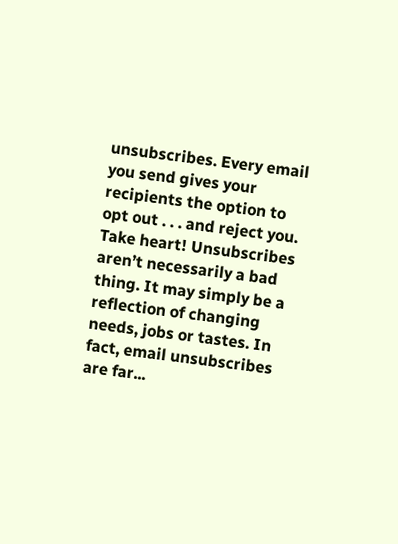unsubscribes. Every email you send gives your recipients the option to opt out . . . and reject you.   Take heart! Unsubscribes aren’t necessarily a bad thing. It may simply be a reflection of changing needs, jobs or tastes. In fact, email unsubscribes are far...